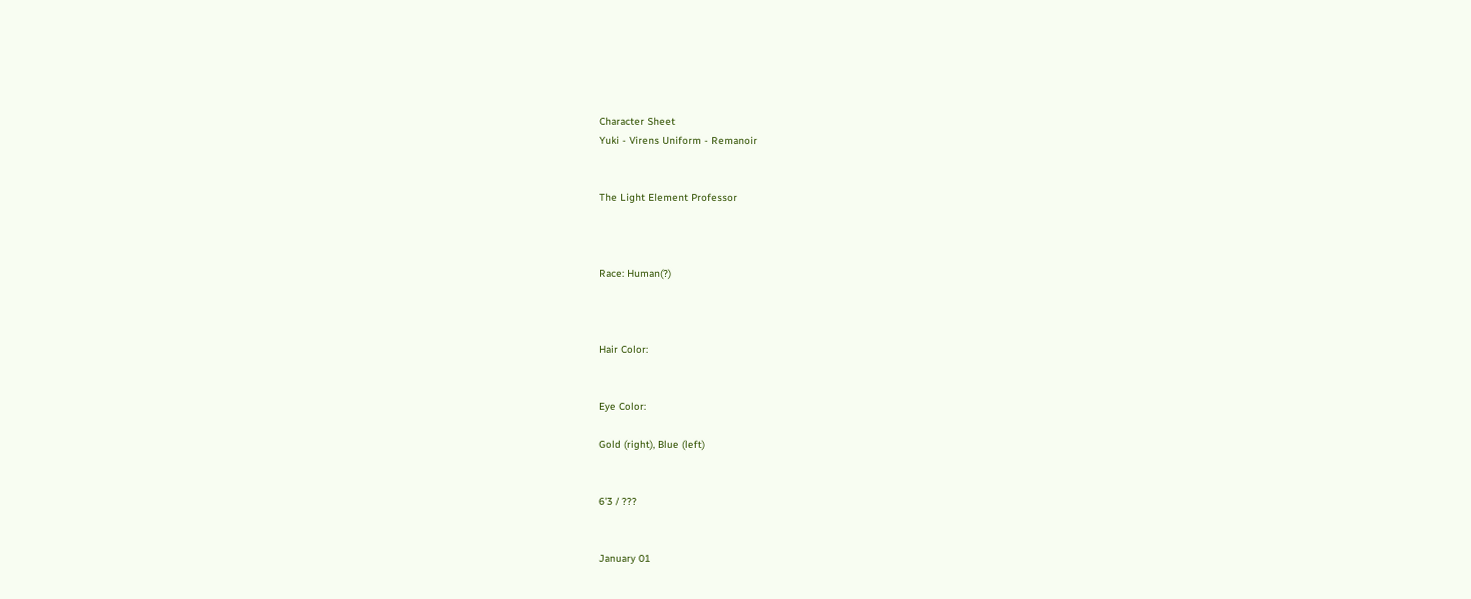Character Sheet
Yuki - Virens Uniform - Remanoir


The Light Element Professor



Race: Human(?)



Hair Color:


Eye Color:

Gold (right), Blue (left)


6'3 / ???


January 01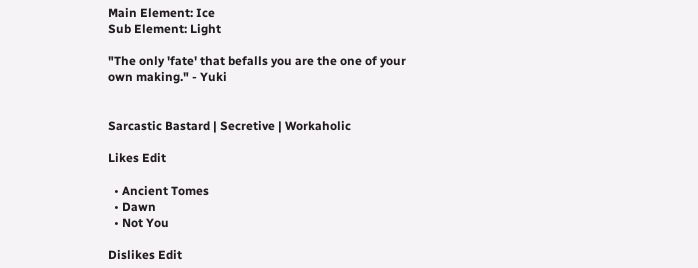Main Element: Ice
Sub Element: Light

"The only 'fate' that befalls you are the one of your own making." - Yuki


Sarcastic Bastard | Secretive | Workaholic

Likes Edit

  • Ancient Tomes
  • Dawn
  • Not You

Dislikes Edit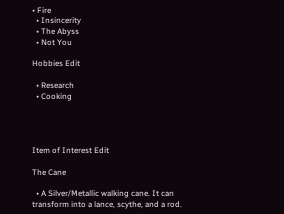• Fire
  • Insincerity
  • The Abyss
  • Not You

Hobbies Edit

  • Research
  • Cooking




Item of Interest Edit

The Cane

  • A Silver/Metallic walking cane. It can transform into a lance, scythe, and a rod.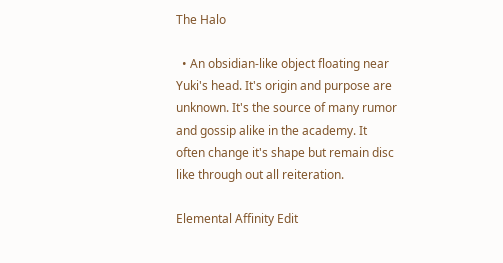The Halo

  • An obsidian-like object floating near Yuki's head. It's origin and purpose are unknown. It's the source of many rumor and gossip alike in the academy. It often change it's shape but remain disc like through out all reiteration.

Elemental Affinity Edit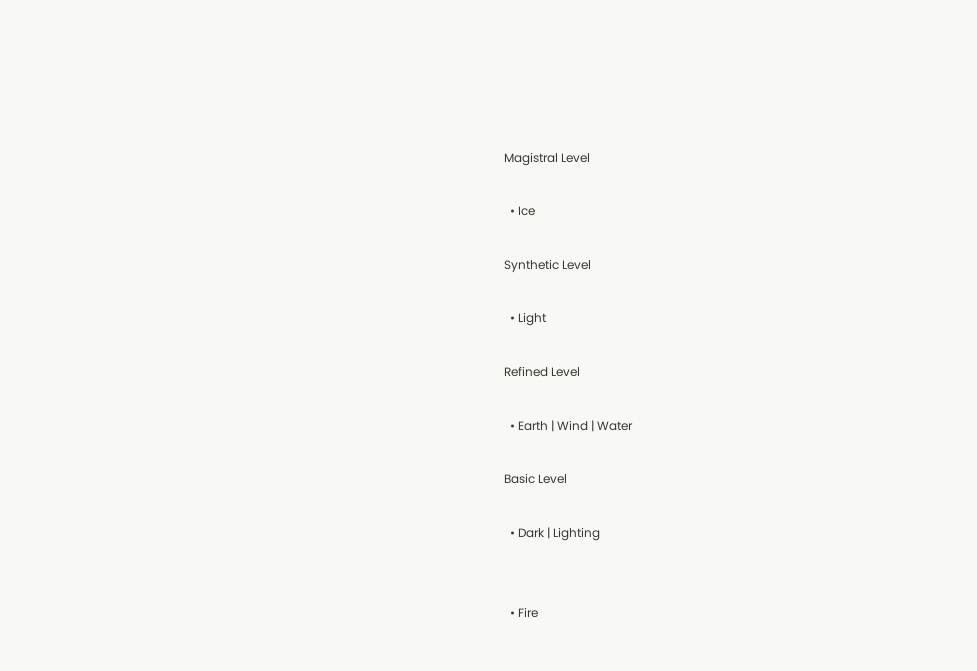Magistral Level

  • Ice

Synthetic Level

  • Light

Refined Level

  • Earth | Wind | Water

Basic Level

  • Dark | Lighting


  • Fire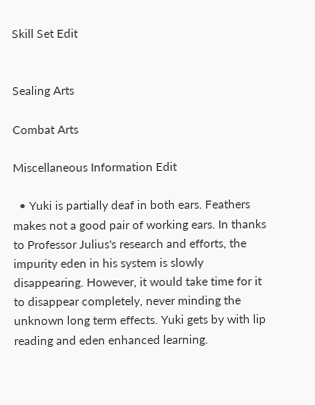Skill Set Edit


Sealing Arts

Combat Arts

Miscellaneous Information Edit

  • Yuki is partially deaf in both ears. Feathers makes not a good pair of working ears. In thanks to Professor Julius's research and efforts, the impurity eden in his system is slowly disappearing. However, it would take time for it to disappear completely, never minding the unknown long term effects. Yuki gets by with lip reading and eden enhanced learning.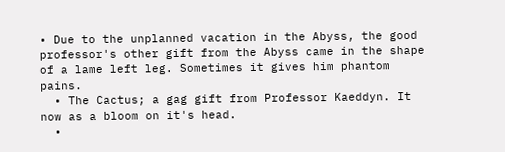• Due to the unplanned vacation in the Abyss, the good professor's other gift from the Abyss came in the shape of a lame left leg. Sometimes it gives him phantom pains.
  • The Cactus; a gag gift from Professor Kaeddyn. It now as a bloom on it's head.
  •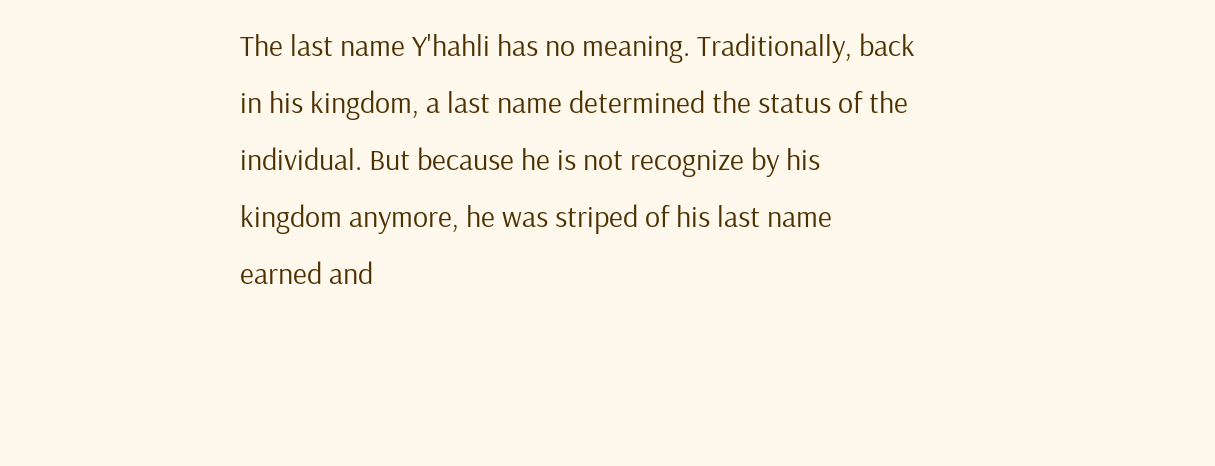The last name Y'hahli has no meaning. Traditionally, back in his kingdom, a last name determined the status of the individual. But because he is not recognize by his kingdom anymore, he was striped of his last name earned and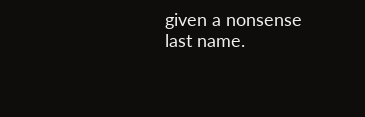given a nonsense last name.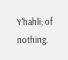Y'hahli; of nothing.